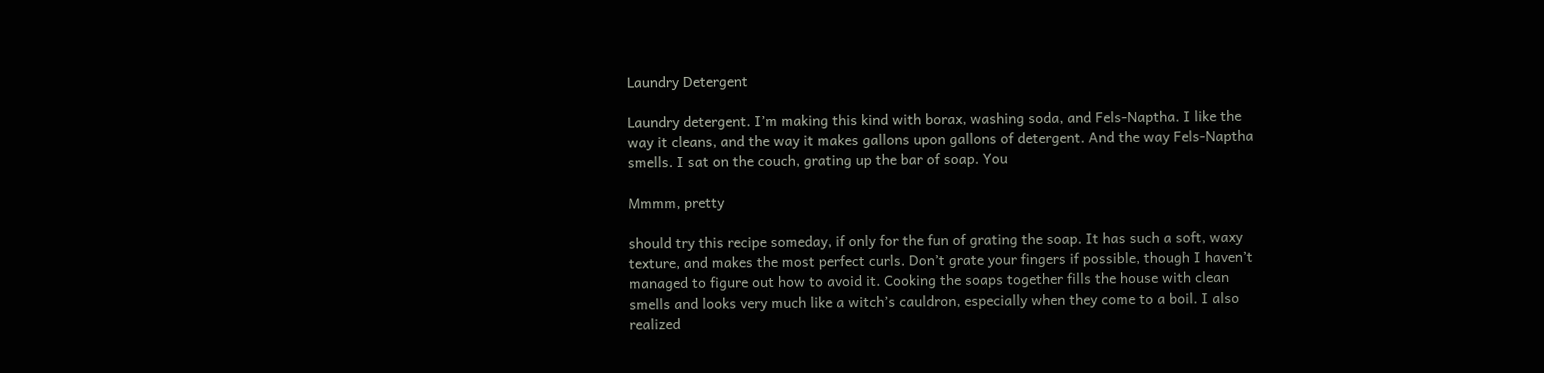Laundry Detergent

Laundry detergent. I’m making this kind with borax, washing soda, and Fels-Naptha. I like the way it cleans, and the way it makes gallons upon gallons of detergent. And the way Fels-Naptha smells. I sat on the couch, grating up the bar of soap. You

Mmmm, pretty

should try this recipe someday, if only for the fun of grating the soap. It has such a soft, waxy texture, and makes the most perfect curls. Don’t grate your fingers if possible, though I haven’t managed to figure out how to avoid it. Cooking the soaps together fills the house with clean smells and looks very much like a witch’s cauldron, especially when they come to a boil. I also realized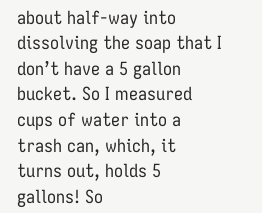about half-way into dissolving the soap that I don’t have a 5 gallon bucket. So I measured cups of water into a trash can, which, it turns out, holds 5 gallons! So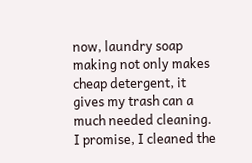now, laundry soap making not only makes cheap detergent, it gives my trash can a much needed cleaning. I promise, I cleaned the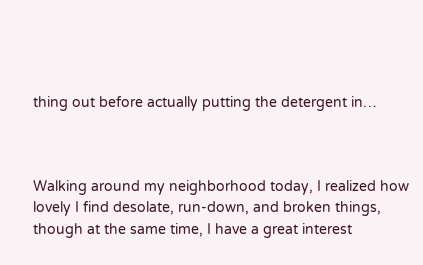thing out before actually putting the detergent in…



Walking around my neighborhood today, I realized how lovely I find desolate, run-down, and broken things, though at the same time, I have a great interest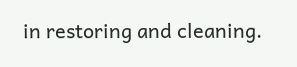in restoring and cleaning.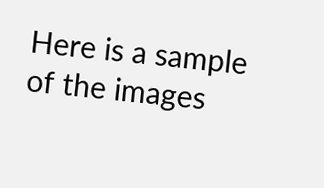Here is a sample of the images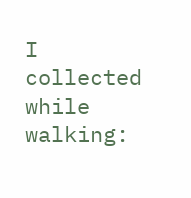I collected while walking: